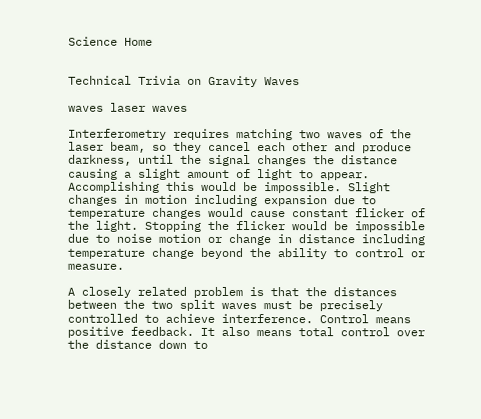Science Home


Technical Trivia on Gravity Waves

waves laser waves

Interferometry requires matching two waves of the laser beam, so they cancel each other and produce darkness, until the signal changes the distance causing a slight amount of light to appear. Accomplishing this would be impossible. Slight changes in motion including expansion due to temperature changes would cause constant flicker of the light. Stopping the flicker would be impossible due to noise motion or change in distance including temperature change beyond the ability to control or measure.

A closely related problem is that the distances between the two split waves must be precisely controlled to achieve interference. Control means positive feedback. It also means total control over the distance down to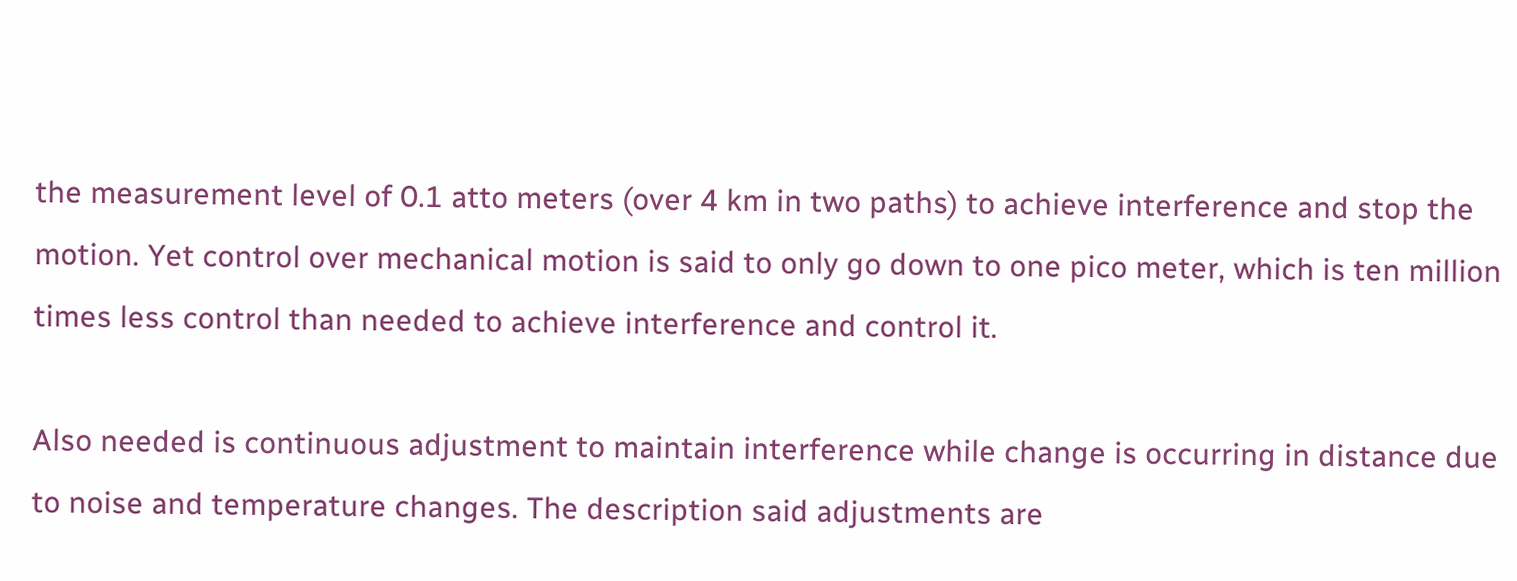the measurement level of 0.1 atto meters (over 4 km in two paths) to achieve interference and stop the motion. Yet control over mechanical motion is said to only go down to one pico meter, which is ten million times less control than needed to achieve interference and control it.

Also needed is continuous adjustment to maintain interference while change is occurring in distance due to noise and temperature changes. The description said adjustments are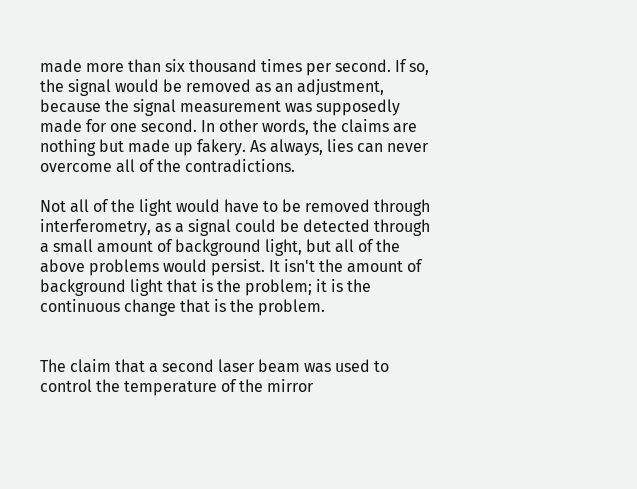made more than six thousand times per second. If so, the signal would be removed as an adjustment, because the signal measurement was supposedly made for one second. In other words, the claims are nothing but made up fakery. As always, lies can never overcome all of the contradictions.

Not all of the light would have to be removed through interferometry, as a signal could be detected through a small amount of background light, but all of the above problems would persist. It isn't the amount of background light that is the problem; it is the continuous change that is the problem.


The claim that a second laser beam was used to control the temperature of the mirror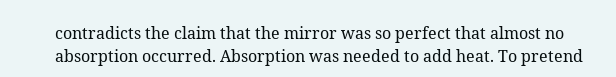contradicts the claim that the mirror was so perfect that almost no absorption occurred. Absorption was needed to add heat. To pretend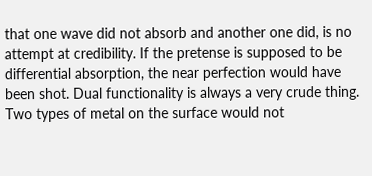that one wave did not absorb and another one did, is no attempt at credibility. If the pretense is supposed to be differential absorption, the near perfection would have been shot. Dual functionality is always a very crude thing. Two types of metal on the surface would not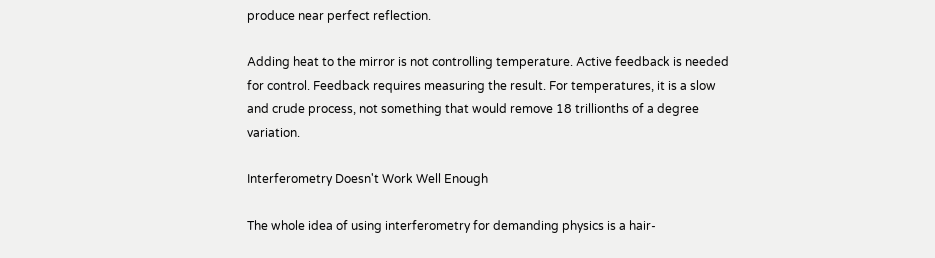produce near perfect reflection.

Adding heat to the mirror is not controlling temperature. Active feedback is needed for control. Feedback requires measuring the result. For temperatures, it is a slow and crude process, not something that would remove 18 trillionths of a degree variation.

Interferometry Doesn't Work Well Enough

The whole idea of using interferometry for demanding physics is a hair-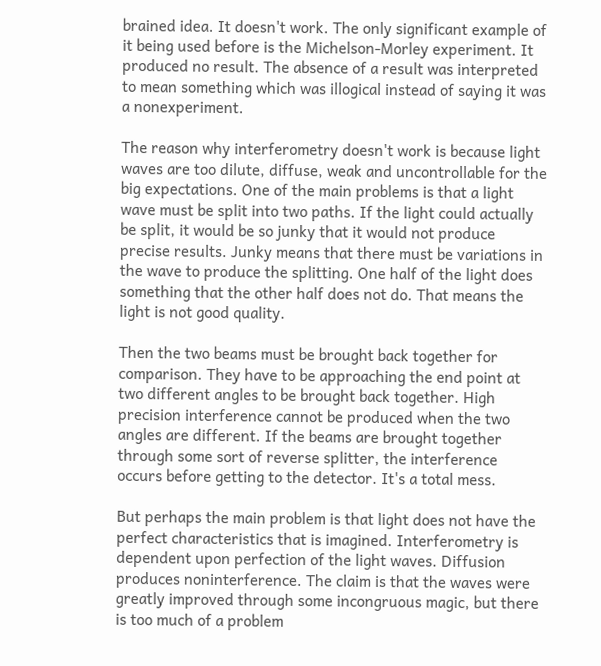brained idea. It doesn't work. The only significant example of it being used before is the Michelson-Morley experiment. It produced no result. The absence of a result was interpreted to mean something which was illogical instead of saying it was a nonexperiment.

The reason why interferometry doesn't work is because light waves are too dilute, diffuse, weak and uncontrollable for the big expectations. One of the main problems is that a light wave must be split into two paths. If the light could actually be split, it would be so junky that it would not produce precise results. Junky means that there must be variations in the wave to produce the splitting. One half of the light does something that the other half does not do. That means the light is not good quality.

Then the two beams must be brought back together for comparison. They have to be approaching the end point at two different angles to be brought back together. High precision interference cannot be produced when the two angles are different. If the beams are brought together through some sort of reverse splitter, the interference occurs before getting to the detector. It's a total mess.

But perhaps the main problem is that light does not have the perfect characteristics that is imagined. Interferometry is dependent upon perfection of the light waves. Diffusion produces noninterference. The claim is that the waves were greatly improved through some incongruous magic, but there is too much of a problem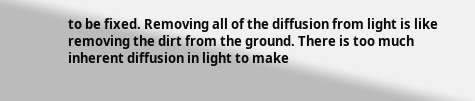to be fixed. Removing all of the diffusion from light is like removing the dirt from the ground. There is too much inherent diffusion in light to make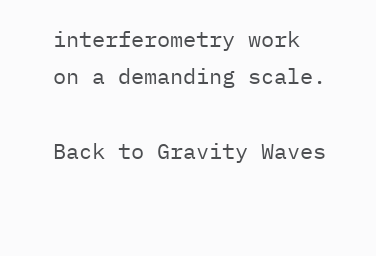interferometry work on a demanding scale.

Back to Gravity Waves